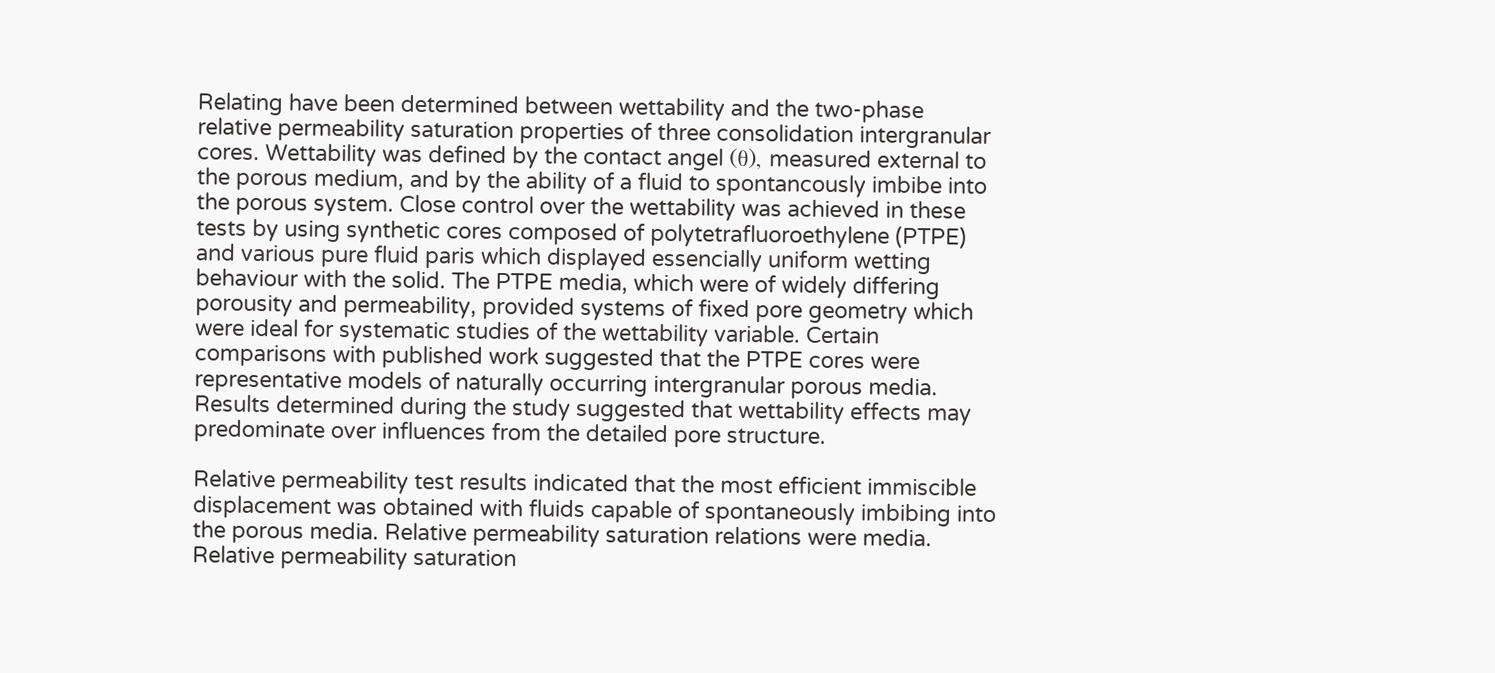Relating have been determined between wettability and the two-phase relative permeability saturation properties of three consolidation intergranular cores. Wettability was defined by the contact angel (θ), measured external to the porous medium, and by the ability of a fluid to spontancously imbibe into the porous system. Close control over the wettability was achieved in these tests by using synthetic cores composed of polytetrafluoroethylene (PTPE) and various pure fluid paris which displayed essencially uniform wetting behaviour with the solid. The PTPE media, which were of widely differing porousity and permeability, provided systems of fixed pore geometry which were ideal for systematic studies of the wettability variable. Certain comparisons with published work suggested that the PTPE cores were representative models of naturally occurring intergranular porous media. Results determined during the study suggested that wettability effects may predominate over influences from the detailed pore structure.

Relative permeability test results indicated that the most efficient immiscible displacement was obtained with fluids capable of spontaneously imbibing into the porous media. Relative permeability saturation relations were media. Relative permeability saturation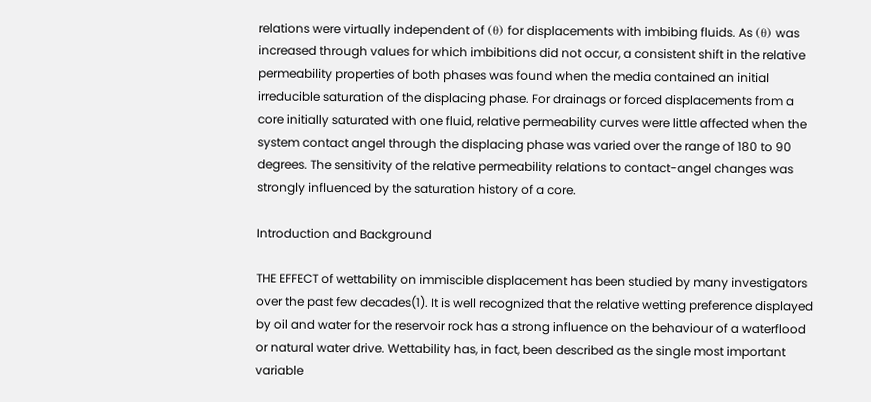relations were virtually independent of (θ) for displacements with imbibing fluids. As (θ) was increased through values for which imbibitions did not occur, a consistent shift in the relative permeability properties of both phases was found when the media contained an initial irreducible saturation of the displacing phase. For drainags or forced displacements from a core initially saturated with one fluid, relative permeability curves were little affected when the system contact angel through the displacing phase was varied over the range of 180 to 90 degrees. The sensitivity of the relative permeability relations to contact-angel changes was strongly influenced by the saturation history of a core.

Introduction and Background

THE EFFECT of wettability on immiscible displacement has been studied by many investigators over the past few decades(1). It is well recognized that the relative wetting preference displayed by oil and water for the reservoir rock has a strong influence on the behaviour of a waterflood or natural water drive. Wettability has, in fact, been described as the single most important variable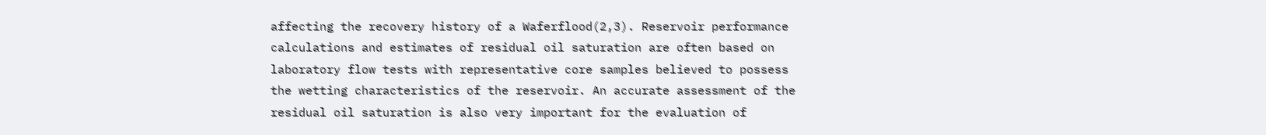affecting the recovery history of a Waferflood(2,3). Reservoir performance calculations and estimates of residual oil saturation are often based on laboratory flow tests with representative core samples believed to possess the wetting characteristics of the reservoir. An accurate assessment of the residual oil saturation is also very important for the evaluation of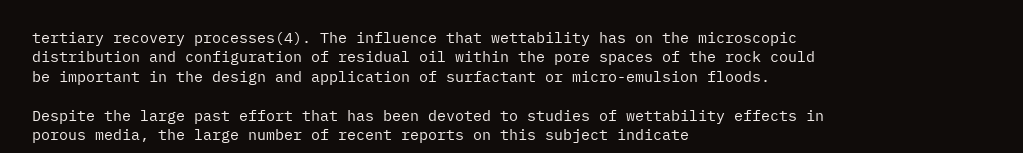tertiary recovery processes(4). The influence that wettability has on the microscopic distribution and configuration of residual oil within the pore spaces of the rock could be important in the design and application of surfactant or micro-emulsion floods.

Despite the large past effort that has been devoted to studies of wettability effects in porous media, the large number of recent reports on this subject indicate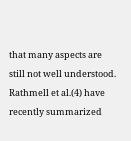that many aspects are still not well understood. Rathmell et al.(4) have recently summarized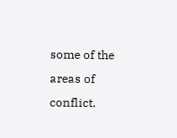some of the areas of conflict.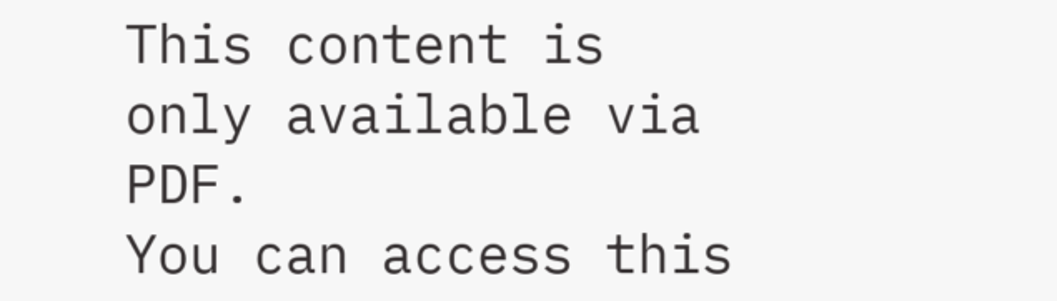This content is only available via PDF.
You can access this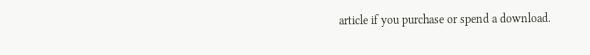article if you purchase or spend a download.